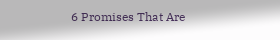6 Promises That Are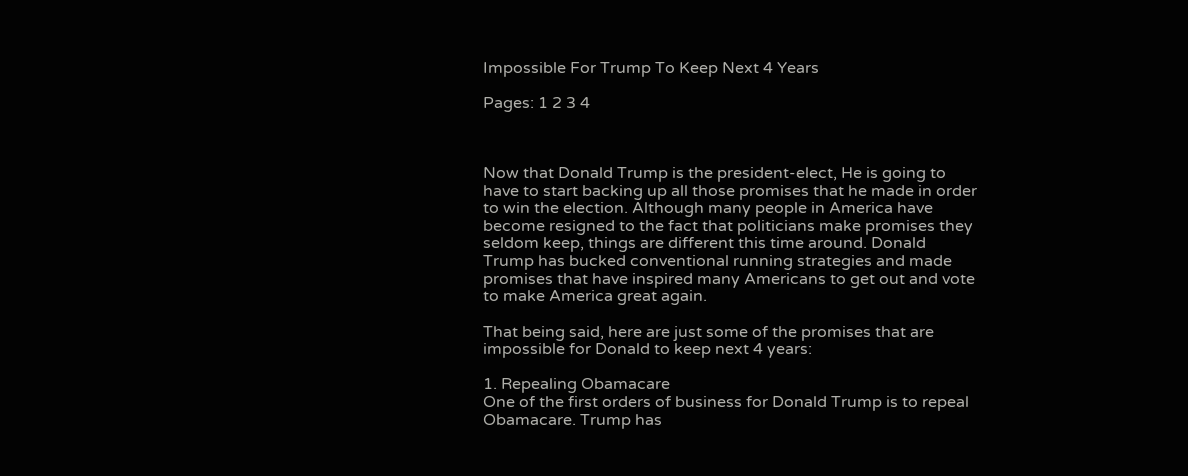Impossible For Trump To Keep Next 4 Years

Pages: 1 2 3 4



Now that Donald Trump is the president-elect, He is going to have to start backing up all those promises that he made in order to win the election. Although many people in America have become resigned to the fact that politicians make promises they seldom keep, things are different this time around. Donald Trump has bucked conventional running strategies and made promises that have inspired many Americans to get out and vote to make America great again.

That being said, here are just some of the promises that are impossible for Donald to keep next 4 years:

1. Repealing Obamacare
One of the first orders of business for Donald Trump is to repeal Obamacare. Trump has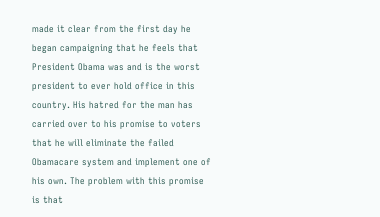made it clear from the first day he began campaigning that he feels that President Obama was and is the worst president to ever hold office in this country. His hatred for the man has carried over to his promise to voters that he will eliminate the failed Obamacare system and implement one of his own. The problem with this promise is that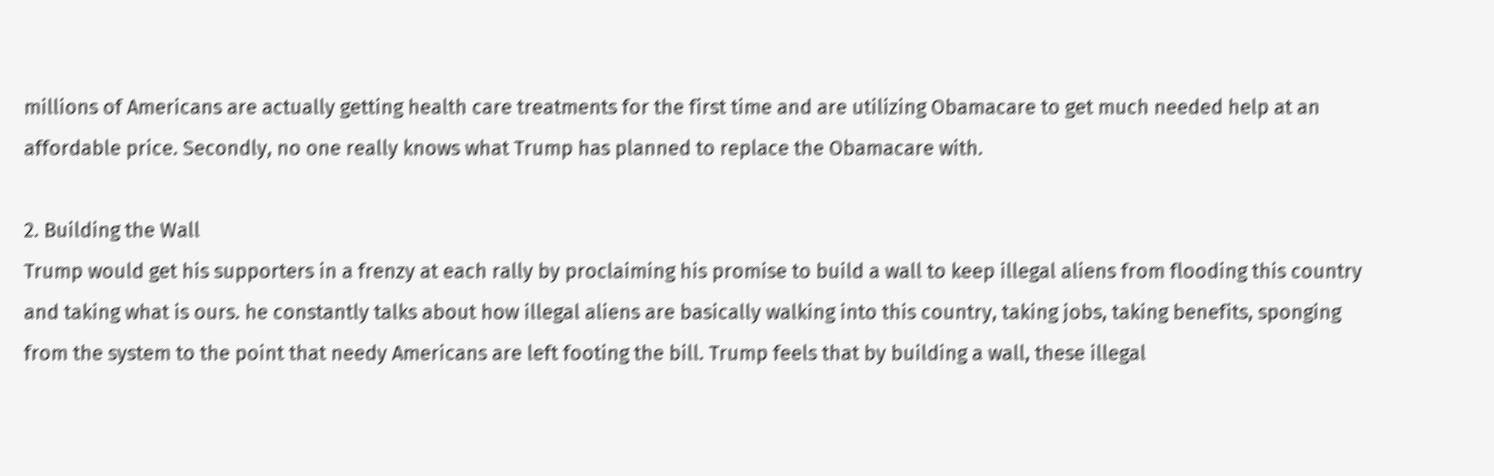millions of Americans are actually getting health care treatments for the first time and are utilizing Obamacare to get much needed help at an affordable price. Secondly, no one really knows what Trump has planned to replace the Obamacare with.

2. Building the Wall
Trump would get his supporters in a frenzy at each rally by proclaiming his promise to build a wall to keep illegal aliens from flooding this country and taking what is ours. he constantly talks about how illegal aliens are basically walking into this country, taking jobs, taking benefits, sponging from the system to the point that needy Americans are left footing the bill. Trump feels that by building a wall, these illegal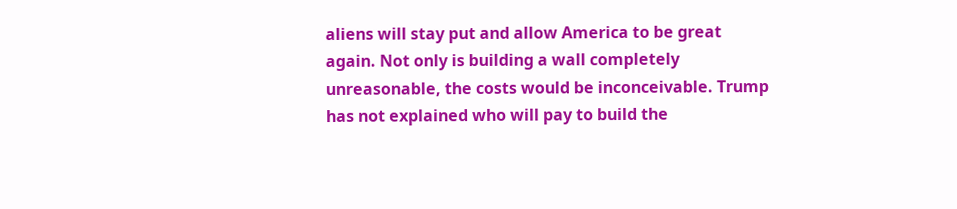aliens will stay put and allow America to be great again. Not only is building a wall completely unreasonable, the costs would be inconceivable. Trump has not explained who will pay to build the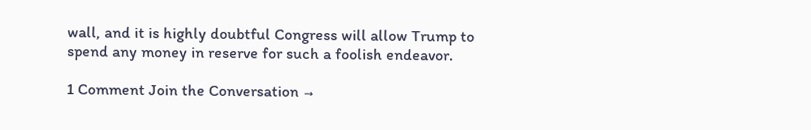wall, and it is highly doubtful Congress will allow Trump to spend any money in reserve for such a foolish endeavor.

1 Comment Join the Conversation →